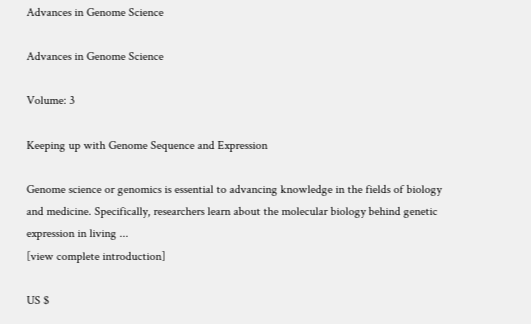Advances in Genome Science

Advances in Genome Science

Volume: 3

Keeping up with Genome Sequence and Expression

Genome science or genomics is essential to advancing knowledge in the fields of biology and medicine. Specifically, researchers learn about the molecular biology behind genetic expression in living ...
[view complete introduction]

US $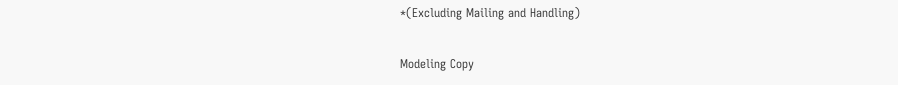*(Excluding Mailing and Handling)

Modeling Copy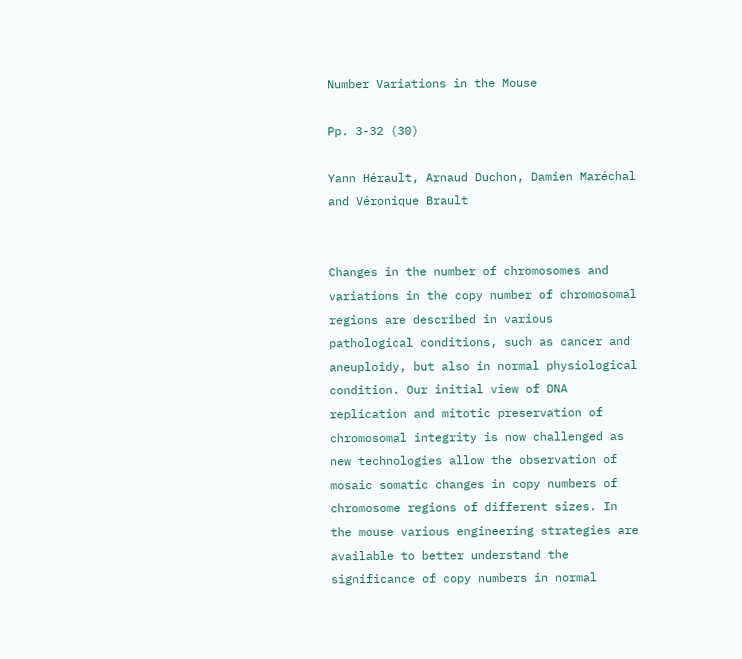Number Variations in the Mouse

Pp. 3-32 (30)

Yann Hérault, Arnaud Duchon, Damien Maréchal and Véronique Brault


Changes in the number of chromosomes and variations in the copy number of chromosomal regions are described in various pathological conditions, such as cancer and aneuploidy, but also in normal physiological condition. Our initial view of DNA replication and mitotic preservation of chromosomal integrity is now challenged as new technologies allow the observation of mosaic somatic changes in copy numbers of chromosome regions of different sizes. In the mouse various engineering strategies are available to better understand the significance of copy numbers in normal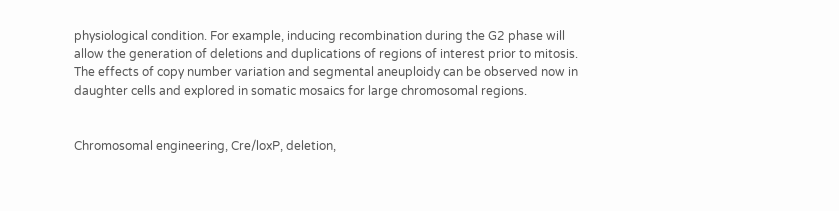physiological condition. For example, inducing recombination during the G2 phase will allow the generation of deletions and duplications of regions of interest prior to mitosis. The effects of copy number variation and segmental aneuploidy can be observed now in daughter cells and explored in somatic mosaics for large chromosomal regions.


Chromosomal engineering, Cre/loxP, deletion,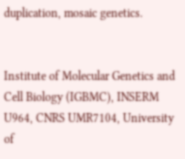duplication, mosaic genetics.


Institute of Molecular Genetics and Cell Biology (IGBMC), INSERM U964, CNRS UMR7104, University of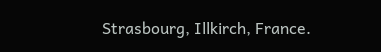Strasbourg, Illkirch, France.